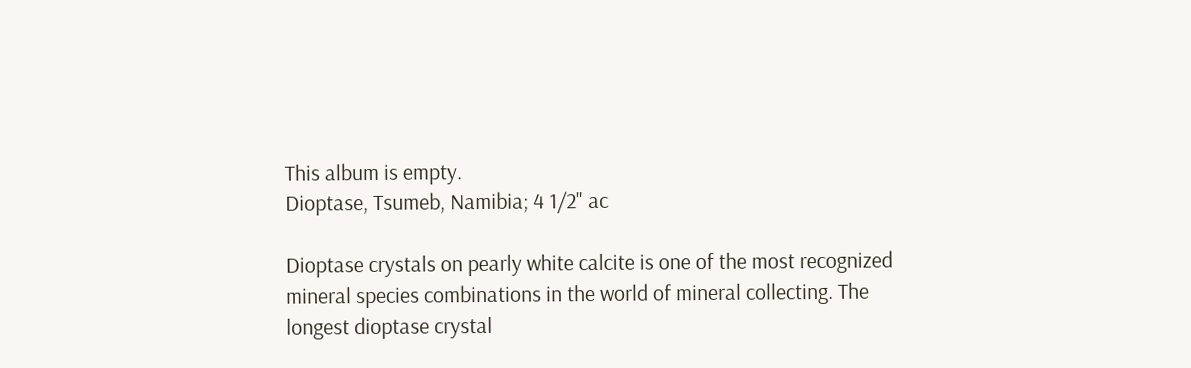This album is empty.
Dioptase, Tsumeb, Namibia; 4 1/2" ac

Dioptase crystals on pearly white calcite is one of the most recognized mineral species combinations in the world of mineral collecting. The longest dioptase crystal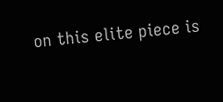on this elite piece is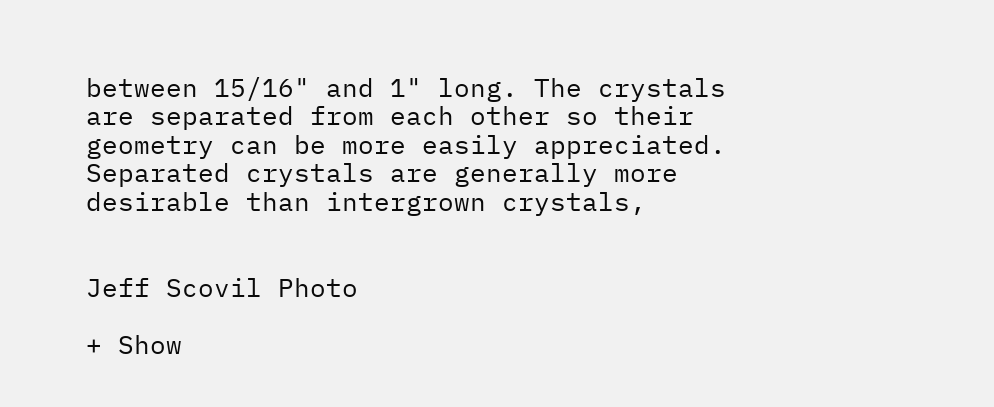between 15/16" and 1" long. The crystals are separated from each other so their geometry can be more easily appreciated. Separated crystals are generally more desirable than intergrown crystals,


Jeff Scovil Photo

+ Show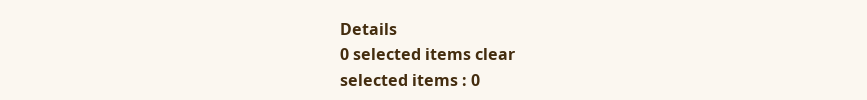Details
0 selected items clear
selected items : 0